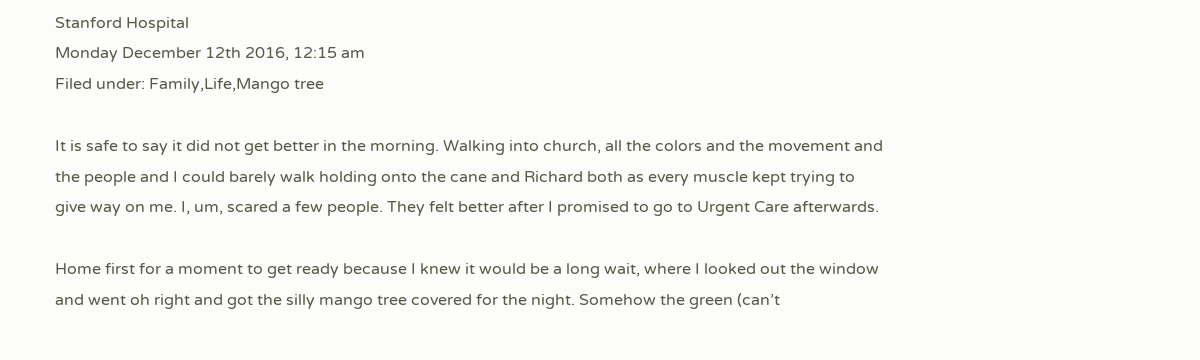Stanford Hospital
Monday December 12th 2016, 12:15 am
Filed under: Family,Life,Mango tree

It is safe to say it did not get better in the morning. Walking into church, all the colors and the movement and the people and I could barely walk holding onto the cane and Richard both as every muscle kept trying to give way on me. I, um, scared a few people. They felt better after I promised to go to Urgent Care afterwards.

Home first for a moment to get ready because I knew it would be a long wait, where I looked out the window and went oh right and got the silly mango tree covered for the night. Somehow the green (can’t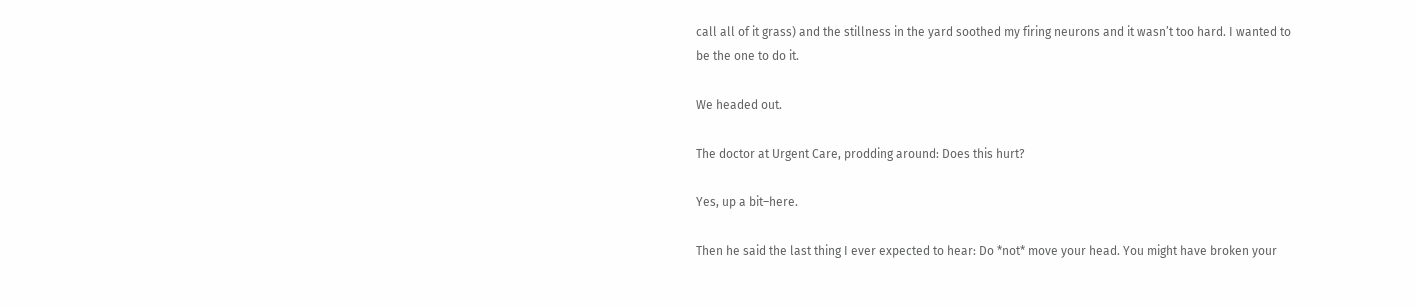call all of it grass) and the stillness in the yard soothed my firing neurons and it wasn’t too hard. I wanted to be the one to do it.

We headed out.

The doctor at Urgent Care, prodding around: Does this hurt?

Yes, up a bit–here.

Then he said the last thing I ever expected to hear: Do *not* move your head. You might have broken your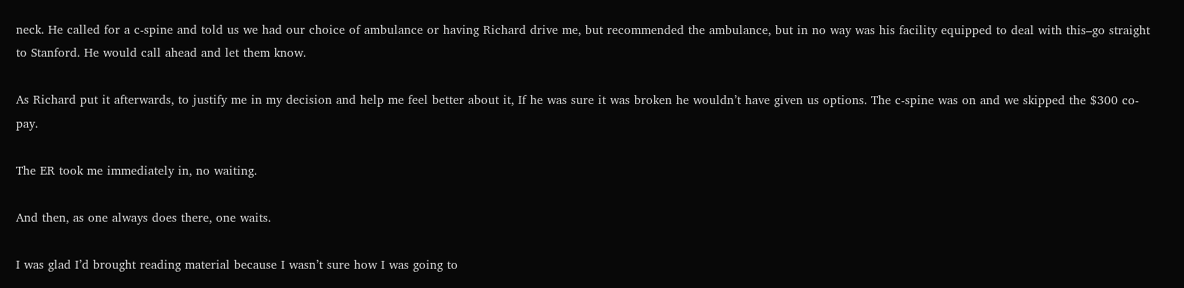neck. He called for a c-spine and told us we had our choice of ambulance or having Richard drive me, but recommended the ambulance, but in no way was his facility equipped to deal with this–go straight to Stanford. He would call ahead and let them know.

As Richard put it afterwards, to justify me in my decision and help me feel better about it, If he was sure it was broken he wouldn’t have given us options. The c-spine was on and we skipped the $300 co-pay.

The ER took me immediately in, no waiting.

And then, as one always does there, one waits.

I was glad I’d brought reading material because I wasn’t sure how I was going to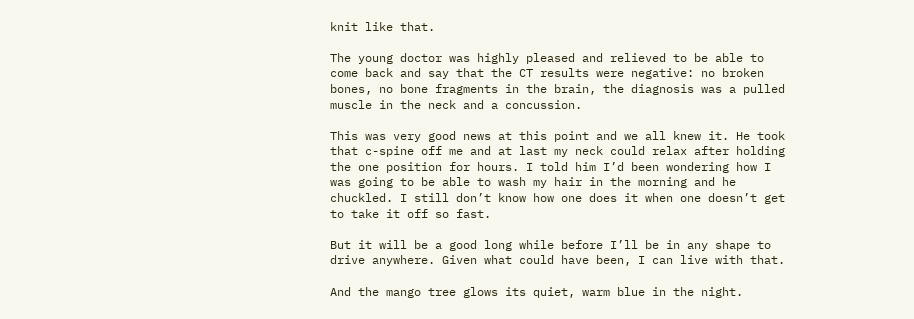knit like that.

The young doctor was highly pleased and relieved to be able to come back and say that the CT results were negative: no broken bones, no bone fragments in the brain, the diagnosis was a pulled muscle in the neck and a concussion.

This was very good news at this point and we all knew it. He took that c-spine off me and at last my neck could relax after holding the one position for hours. I told him I’d been wondering how I was going to be able to wash my hair in the morning and he chuckled. I still don’t know how one does it when one doesn’t get to take it off so fast.

But it will be a good long while before I’ll be in any shape to drive anywhere. Given what could have been, I can live with that.

And the mango tree glows its quiet, warm blue in the night.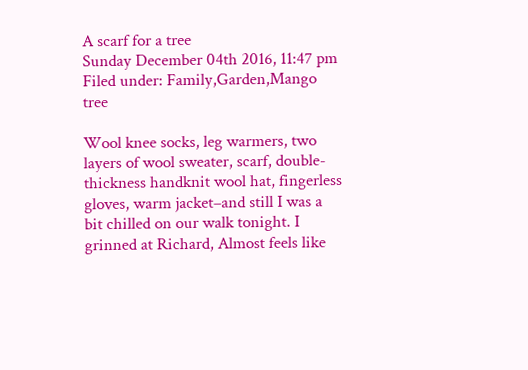A scarf for a tree
Sunday December 04th 2016, 11:47 pm
Filed under: Family,Garden,Mango tree

Wool knee socks, leg warmers, two layers of wool sweater, scarf, double-thickness handknit wool hat, fingerless gloves, warm jacket–and still I was a bit chilled on our walk tonight. I grinned at Richard, Almost feels like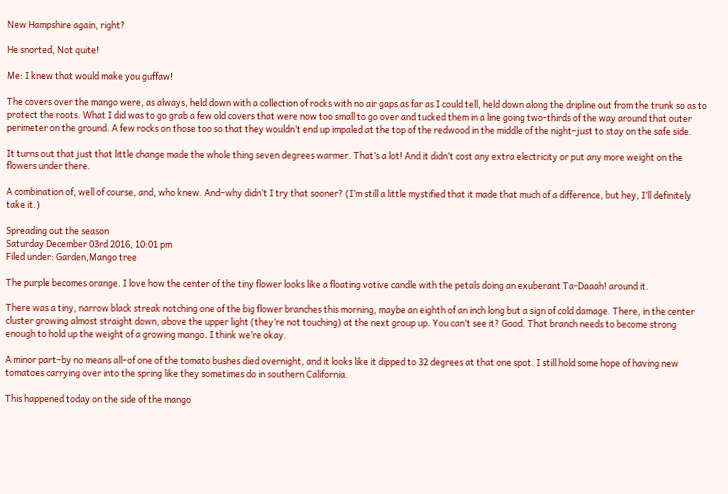New Hampshire again, right?

He snorted, Not quite!

Me: I knew that would make you guffaw!

The covers over the mango were, as always, held down with a collection of rocks with no air gaps as far as I could tell, held down along the dripline out from the trunk so as to protect the roots. What I did was to go grab a few old covers that were now too small to go over and tucked them in a line going two-thirds of the way around that outer perimeter on the ground. A few rocks on those too so that they wouldn’t end up impaled at the top of the redwood in the middle of the night–just to stay on the safe side.

It turns out that just that little change made the whole thing seven degrees warmer. That’s a lot! And it didn’t cost any extra electricity or put any more weight on the flowers under there.

A combination of, well of course, and, who knew. And–why didn’t I try that sooner? (I’m still a little mystified that it made that much of a difference, but hey, I’ll definitely take it.)

Spreading out the season
Saturday December 03rd 2016, 10:01 pm
Filed under: Garden,Mango tree

The purple becomes orange. I love how the center of the tiny flower looks like a floating votive candle with the petals doing an exuberant Ta-Daaah! around it.

There was a tiny, narrow black streak notching one of the big flower branches this morning, maybe an eighth of an inch long but a sign of cold damage. There, in the center cluster growing almost straight down, above the upper light (they’re not touching) at the next group up. You can’t see it? Good. That branch needs to become strong enough to hold up the weight of a growing mango. I think we’re okay.

A minor part–by no means all–of one of the tomato bushes died overnight, and it looks like it dipped to 32 degrees at that one spot. I still hold some hope of having new tomatoes carrying over into the spring like they sometimes do in southern California.

This happened today on the side of the mango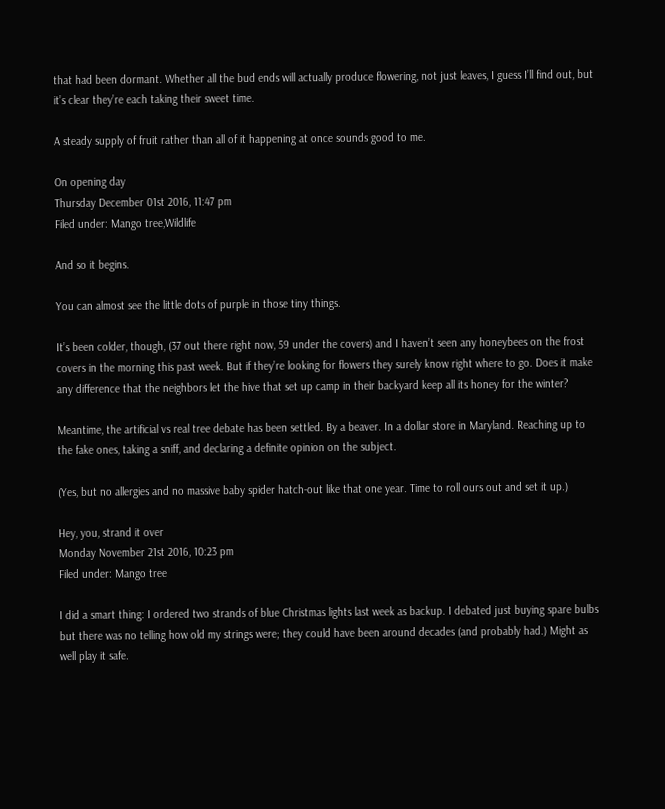that had been dormant. Whether all the bud ends will actually produce flowering, not just leaves, I guess I’ll find out, but it’s clear they’re each taking their sweet time.

A steady supply of fruit rather than all of it happening at once sounds good to me.

On opening day
Thursday December 01st 2016, 11:47 pm
Filed under: Mango tree,Wildlife

And so it begins.

You can almost see the little dots of purple in those tiny things.

It’s been colder, though, (37 out there right now, 59 under the covers) and I haven’t seen any honeybees on the frost covers in the morning this past week. But if they’re looking for flowers they surely know right where to go. Does it make any difference that the neighbors let the hive that set up camp in their backyard keep all its honey for the winter?

Meantime, the artificial vs real tree debate has been settled. By a beaver. In a dollar store in Maryland. Reaching up to the fake ones, taking a sniff, and declaring a definite opinion on the subject.

(Yes, but no allergies and no massive baby spider hatch-out like that one year. Time to roll ours out and set it up.)

Hey, you, strand it over
Monday November 21st 2016, 10:23 pm
Filed under: Mango tree

I did a smart thing: I ordered two strands of blue Christmas lights last week as backup. I debated just buying spare bulbs but there was no telling how old my strings were; they could have been around decades (and probably had.) Might as well play it safe.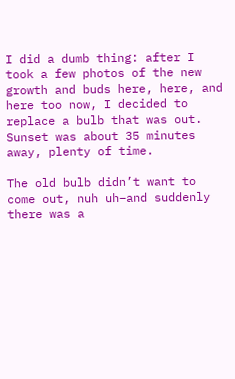I did a dumb thing: after I took a few photos of the new growth and buds here, here, and here too now, I decided to replace a bulb that was out. Sunset was about 35 minutes away, plenty of time.

The old bulb didn’t want to come out, nuh uh–and suddenly there was a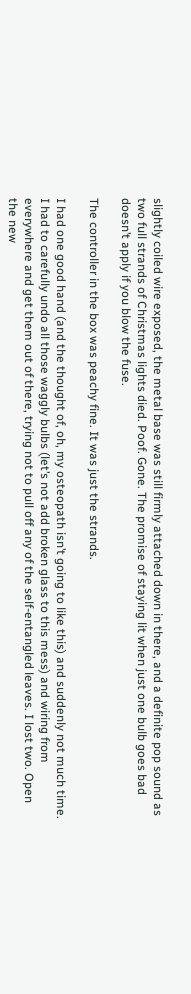slightly coiled wire exposed, the metal base was still firmly attached down in there, and a definite pop sound as two full strands of Christmas lights died. Poof. Gone. The promise of staying lit when just one bulb goes bad doesn’t apply if you blow the fuse.

The controller in the box was peachy fine. It was just the strands.

I had one good hand (and the thought of, oh, my osteopath isn’t going to like this) and suddenly not much time. I had to carefully undo all those waggly bulbs (let’s not add broken glass to this mess) and wiring from everywhere and get them out of there, trying not to pull off any of the self-entangled leaves. I lost two. Open the new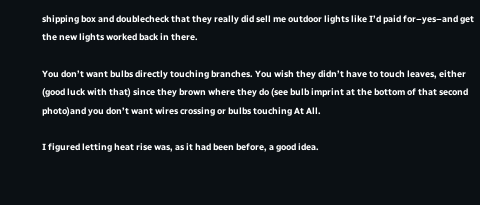shipping box and doublecheck that they really did sell me outdoor lights like I’d paid for–yes–and get the new lights worked back in there.

You don’t want bulbs directly touching branches. You wish they didn’t have to touch leaves, either (good luck with that) since they brown where they do (see bulb imprint at the bottom of that second photo)and you don’t want wires crossing or bulbs touching At All.

I figured letting heat rise was, as it had been before, a good idea.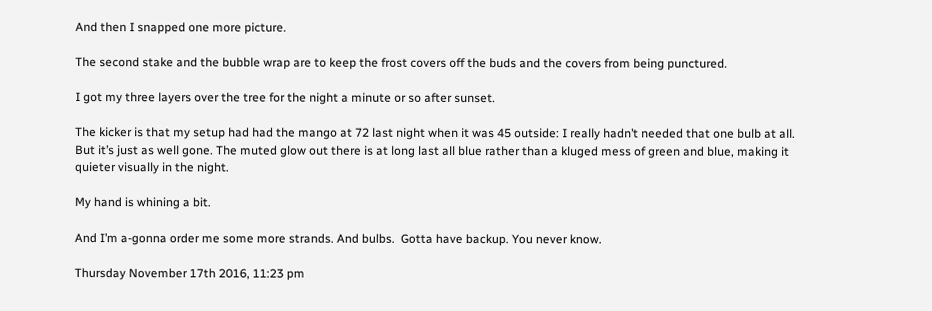And then I snapped one more picture.

The second stake and the bubble wrap are to keep the frost covers off the buds and the covers from being punctured.

I got my three layers over the tree for the night a minute or so after sunset.

The kicker is that my setup had had the mango at 72 last night when it was 45 outside: I really hadn’t needed that one bulb at all. But it’s just as well gone. The muted glow out there is at long last all blue rather than a kluged mess of green and blue, making it quieter visually in the night.

My hand is whining a bit.

And I’m a-gonna order me some more strands. And bulbs.  Gotta have backup. You never know.

Thursday November 17th 2016, 11:23 pm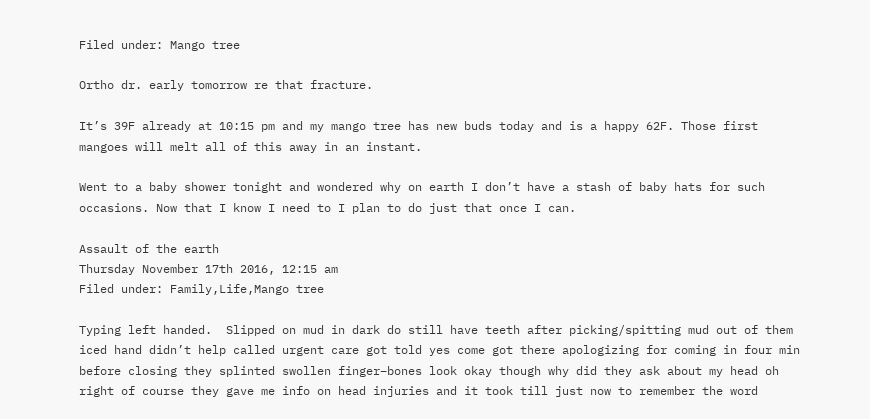Filed under: Mango tree

Ortho dr. early tomorrow re that fracture.

It’s 39F already at 10:15 pm and my mango tree has new buds today and is a happy 62F. Those first mangoes will melt all of this away in an instant.

Went to a baby shower tonight and wondered why on earth I don’t have a stash of baby hats for such occasions. Now that I know I need to I plan to do just that once I can.

Assault of the earth
Thursday November 17th 2016, 12:15 am
Filed under: Family,Life,Mango tree

Typing left handed.  Slipped on mud in dark do still have teeth after picking/spitting mud out of them iced hand didn’t help called urgent care got told yes come got there apologizing for coming in four min before closing they splinted swollen finger–bones look okay though why did they ask about my head oh right of course they gave me info on head injuries and it took till just now to remember the word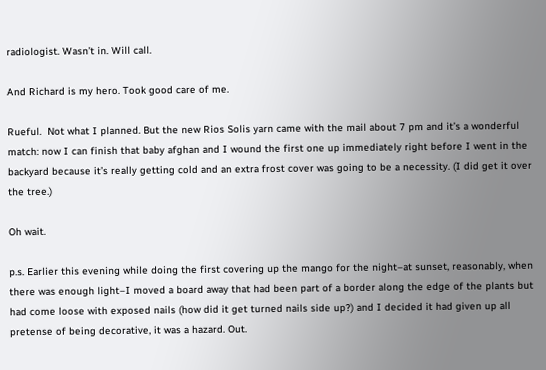radiologist. Wasn’t in. Will call.

And Richard is my hero. Took good care of me.

Rueful.  Not what I planned. But the new Rios Solis yarn came with the mail about 7 pm and it’s a wonderful match: now I can finish that baby afghan and I wound the first one up immediately right before I went in the backyard because it’s really getting cold and an extra frost cover was going to be a necessity. (I did get it over the tree.)

Oh wait.

p.s. Earlier this evening while doing the first covering up the mango for the night–at sunset, reasonably, when there was enough light–I moved a board away that had been part of a border along the edge of the plants but had come loose with exposed nails (how did it get turned nails side up?) and I decided it had given up all pretense of being decorative, it was a hazard. Out.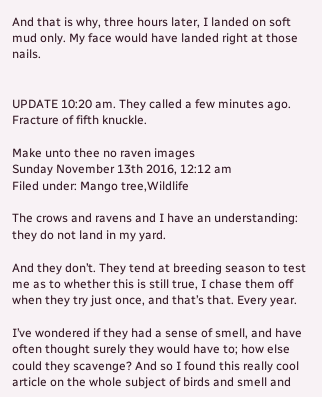And that is why, three hours later, I landed on soft mud only. My face would have landed right at those nails.


UPDATE 10:20 am. They called a few minutes ago. Fracture of fifth knuckle.

Make unto thee no raven images
Sunday November 13th 2016, 12:12 am
Filed under: Mango tree,Wildlife

The crows and ravens and I have an understanding: they do not land in my yard.

And they don’t. They tend at breeding season to test me as to whether this is still true, I chase them off when they try just once, and that’s that. Every year.

I’ve wondered if they had a sense of smell, and have often thought surely they would have to; how else could they scavenge? And so I found this really cool article on the whole subject of birds and smell and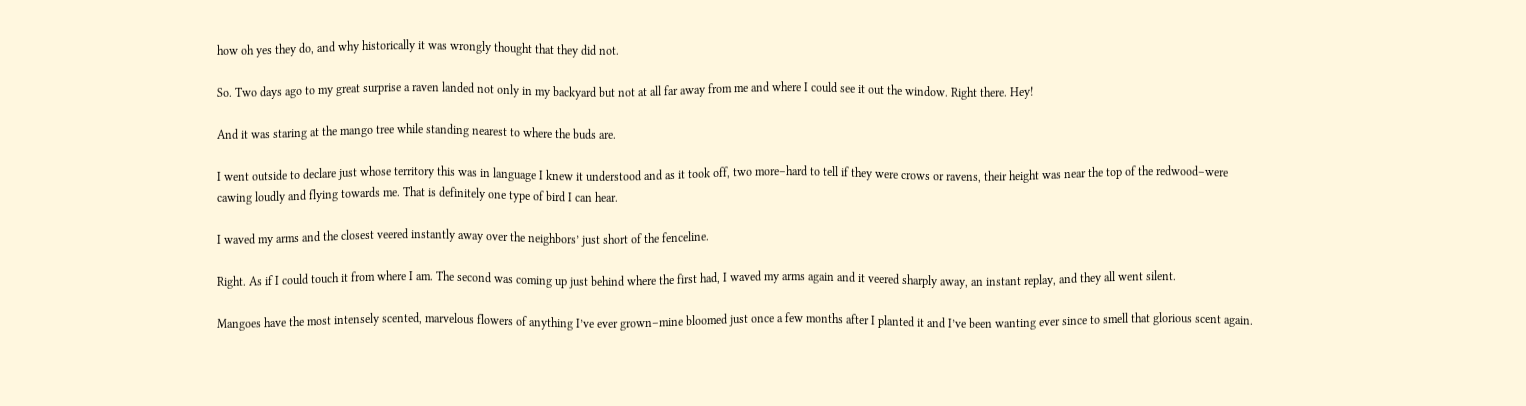how oh yes they do, and why historically it was wrongly thought that they did not.

So. Two days ago to my great surprise a raven landed not only in my backyard but not at all far away from me and where I could see it out the window. Right there. Hey!

And it was staring at the mango tree while standing nearest to where the buds are.

I went outside to declare just whose territory this was in language I knew it understood and as it took off, two more–hard to tell if they were crows or ravens, their height was near the top of the redwood–were cawing loudly and flying towards me. That is definitely one type of bird I can hear.

I waved my arms and the closest veered instantly away over the neighbors’ just short of the fenceline.

Right. As if I could touch it from where I am. The second was coming up just behind where the first had, I waved my arms again and it veered sharply away, an instant replay, and they all went silent.

Mangoes have the most intensely scented, marvelous flowers of anything I’ve ever grown–mine bloomed just once a few months after I planted it and I’ve been wanting ever since to smell that glorious scent again.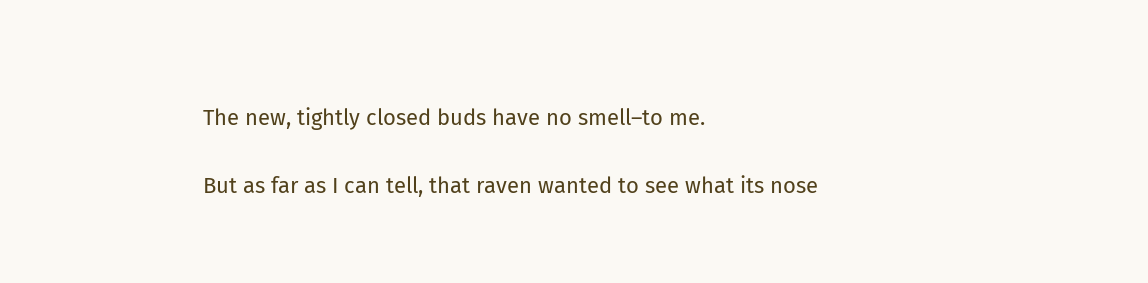The new, tightly closed buds have no smell–to me.

But as far as I can tell, that raven wanted to see what its nose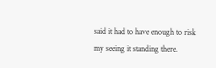said it had to have enough to risk my seeing it standing there.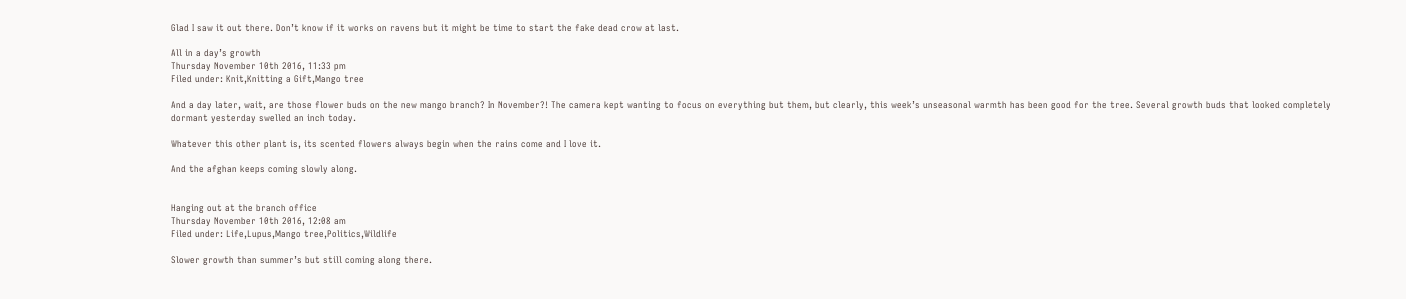Glad I saw it out there. Don’t know if it works on ravens but it might be time to start the fake dead crow at last.

All in a day’s growth
Thursday November 10th 2016, 11:33 pm
Filed under: Knit,Knitting a Gift,Mango tree

And a day later, wait, are those flower buds on the new mango branch? In November?! The camera kept wanting to focus on everything but them, but clearly, this week’s unseasonal warmth has been good for the tree. Several growth buds that looked completely dormant yesterday swelled an inch today.

Whatever this other plant is, its scented flowers always begin when the rains come and I love it.

And the afghan keeps coming slowly along.


Hanging out at the branch office
Thursday November 10th 2016, 12:08 am
Filed under: Life,Lupus,Mango tree,Politics,Wildlife

Slower growth than summer’s but still coming along there.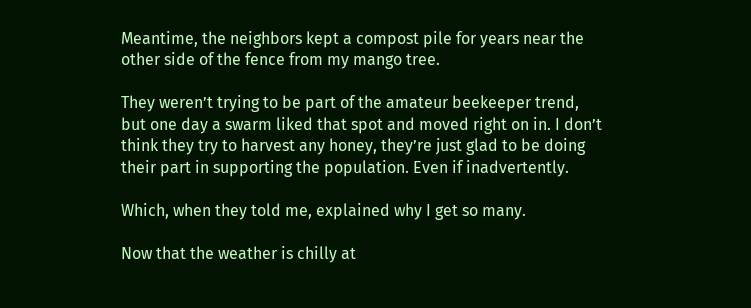Meantime, the neighbors kept a compost pile for years near the other side of the fence from my mango tree.

They weren’t trying to be part of the amateur beekeeper trend, but one day a swarm liked that spot and moved right on in. I don’t think they try to harvest any honey, they’re just glad to be doing their part in supporting the population. Even if inadvertently.

Which, when they told me, explained why I get so many.

Now that the weather is chilly at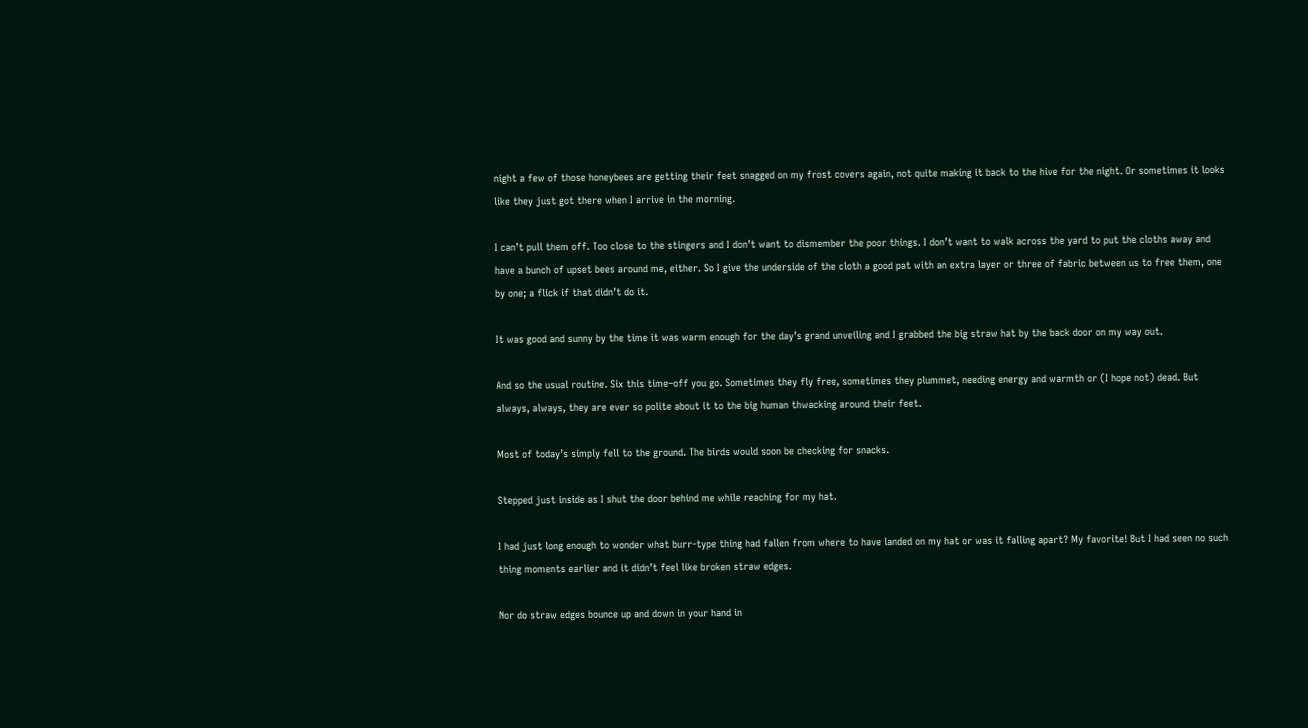night a few of those honeybees are getting their feet snagged on my frost covers again, not quite making it back to the hive for the night. Or sometimes it looks like they just got there when I arrive in the morning.

I can’t pull them off. Too close to the stingers and I don’t want to dismember the poor things. I don’t want to walk across the yard to put the cloths away and have a bunch of upset bees around me, either. So I give the underside of the cloth a good pat with an extra layer or three of fabric between us to free them, one by one; a flick if that didn’t do it.

It was good and sunny by the time it was warm enough for the day’s grand unveiling and I grabbed the big straw hat by the back door on my way out.

And so the usual routine. Six this time–off you go. Sometimes they fly free, sometimes they plummet, needing energy and warmth or (I hope not) dead. But always, always, they are ever so polite about it to the big human thwacking around their feet.

Most of today’s simply fell to the ground. The birds would soon be checking for snacks.

Stepped just inside as I shut the door behind me while reaching for my hat.

I had just long enough to wonder what burr-type thing had fallen from where to have landed on my hat or was it falling apart? My favorite! But I had seen no such thing moments earlier and it didn’t feel like broken straw edges.

Nor do straw edges bounce up and down in your hand in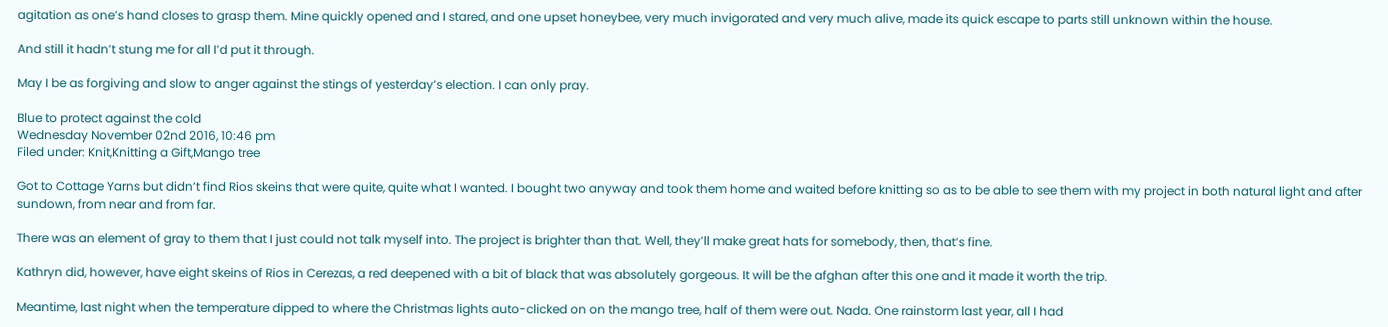agitation as one’s hand closes to grasp them. Mine quickly opened and I stared, and one upset honeybee, very much invigorated and very much alive, made its quick escape to parts still unknown within the house.

And still it hadn’t stung me for all I’d put it through.

May I be as forgiving and slow to anger against the stings of yesterday’s election. I can only pray.

Blue to protect against the cold
Wednesday November 02nd 2016, 10:46 pm
Filed under: Knit,Knitting a Gift,Mango tree

Got to Cottage Yarns but didn’t find Rios skeins that were quite, quite what I wanted. I bought two anyway and took them home and waited before knitting so as to be able to see them with my project in both natural light and after sundown, from near and from far.

There was an element of gray to them that I just could not talk myself into. The project is brighter than that. Well, they’ll make great hats for somebody, then, that’s fine.

Kathryn did, however, have eight skeins of Rios in Cerezas, a red deepened with a bit of black that was absolutely gorgeous. It will be the afghan after this one and it made it worth the trip.

Meantime, last night when the temperature dipped to where the Christmas lights auto-clicked on on the mango tree, half of them were out. Nada. One rainstorm last year, all I had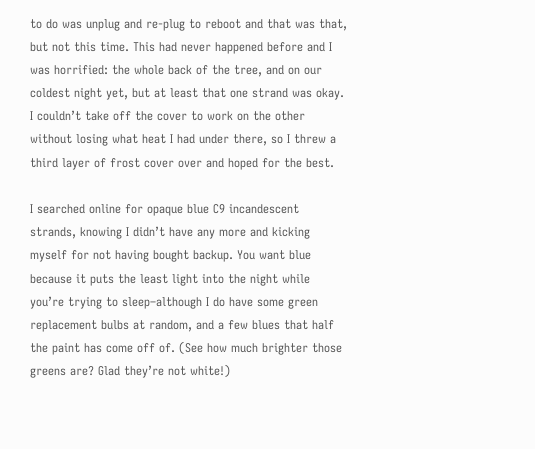to do was unplug and re-plug to reboot and that was that, but not this time. This had never happened before and I was horrified: the whole back of the tree, and on our coldest night yet, but at least that one strand was okay. I couldn’t take off the cover to work on the other without losing what heat I had under there, so I threw a third layer of frost cover over and hoped for the best.

I searched online for opaque blue C9 incandescent strands, knowing I didn’t have any more and kicking myself for not having bought backup. You want blue because it puts the least light into the night while you’re trying to sleep–although I do have some green replacement bulbs at random, and a few blues that half the paint has come off of. (See how much brighter those greens are? Glad they’re not white!)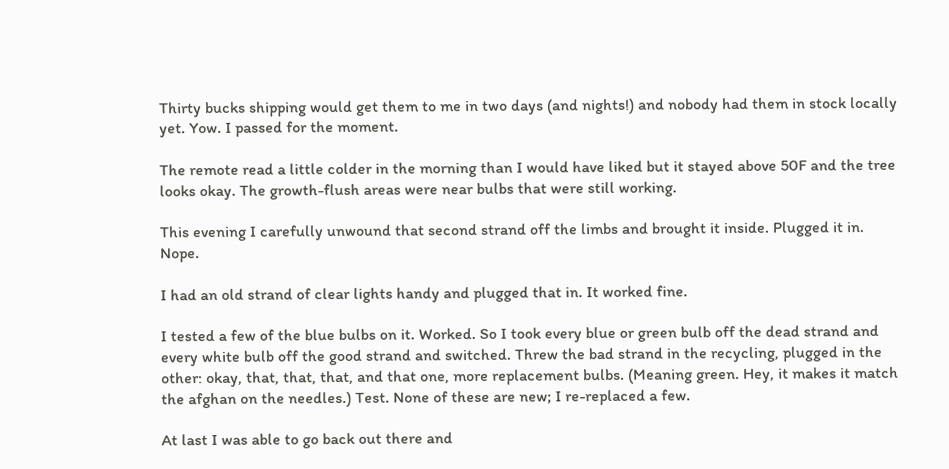Thirty bucks shipping would get them to me in two days (and nights!) and nobody had them in stock locally yet. Yow. I passed for the moment.

The remote read a little colder in the morning than I would have liked but it stayed above 50F and the tree looks okay. The growth-flush areas were near bulbs that were still working.

This evening I carefully unwound that second strand off the limbs and brought it inside. Plugged it in. Nope.

I had an old strand of clear lights handy and plugged that in. It worked fine.

I tested a few of the blue bulbs on it. Worked. So I took every blue or green bulb off the dead strand and every white bulb off the good strand and switched. Threw the bad strand in the recycling, plugged in the other: okay, that, that, that, and that one, more replacement bulbs. (Meaning green. Hey, it makes it match the afghan on the needles.) Test. None of these are new; I re-replaced a few.

At last I was able to go back out there and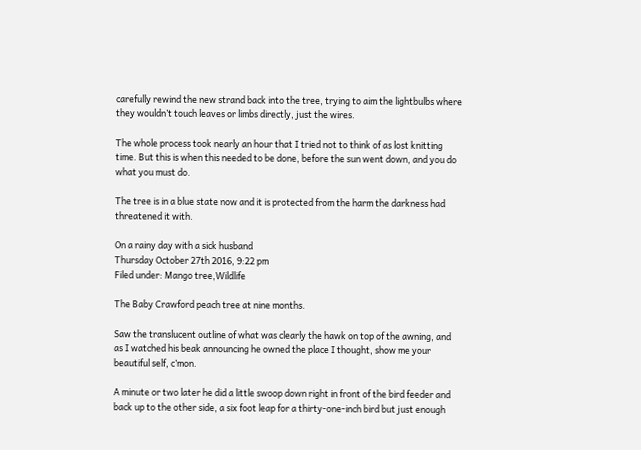carefully rewind the new strand back into the tree, trying to aim the lightbulbs where they wouldn’t touch leaves or limbs directly, just the wires.

The whole process took nearly an hour that I tried not to think of as lost knitting time. But this is when this needed to be done, before the sun went down, and you do what you must do.

The tree is in a blue state now and it is protected from the harm the darkness had threatened it with.

On a rainy day with a sick husband
Thursday October 27th 2016, 9:22 pm
Filed under: Mango tree,Wildlife

The Baby Crawford peach tree at nine months.

Saw the translucent outline of what was clearly the hawk on top of the awning, and as I watched his beak announcing he owned the place I thought, show me your beautiful self, c’mon.

A minute or two later he did a little swoop down right in front of the bird feeder and back up to the other side, a six foot leap for a thirty-one-inch bird but just enough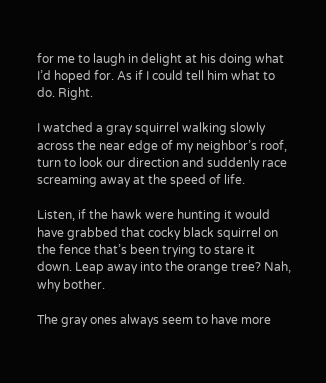for me to laugh in delight at his doing what I’d hoped for. As if I could tell him what to do. Right.

I watched a gray squirrel walking slowly across the near edge of my neighbor’s roof, turn to look our direction and suddenly race screaming away at the speed of life.

Listen, if the hawk were hunting it would have grabbed that cocky black squirrel on the fence that’s been trying to stare it down. Leap away into the orange tree? Nah, why bother.

The gray ones always seem to have more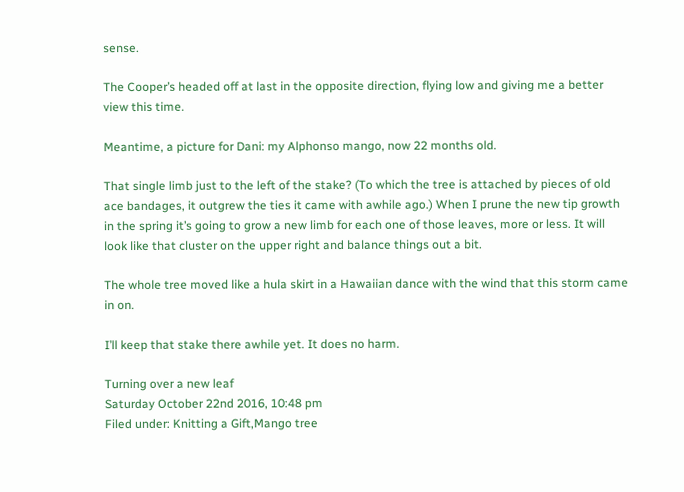sense.

The Cooper’s headed off at last in the opposite direction, flying low and giving me a better view this time.

Meantime, a picture for Dani: my Alphonso mango, now 22 months old.

That single limb just to the left of the stake? (To which the tree is attached by pieces of old ace bandages, it outgrew the ties it came with awhile ago.) When I prune the new tip growth in the spring it’s going to grow a new limb for each one of those leaves, more or less. It will look like that cluster on the upper right and balance things out a bit.

The whole tree moved like a hula skirt in a Hawaiian dance with the wind that this storm came in on.

I’ll keep that stake there awhile yet. It does no harm.

Turning over a new leaf
Saturday October 22nd 2016, 10:48 pm
Filed under: Knitting a Gift,Mango tree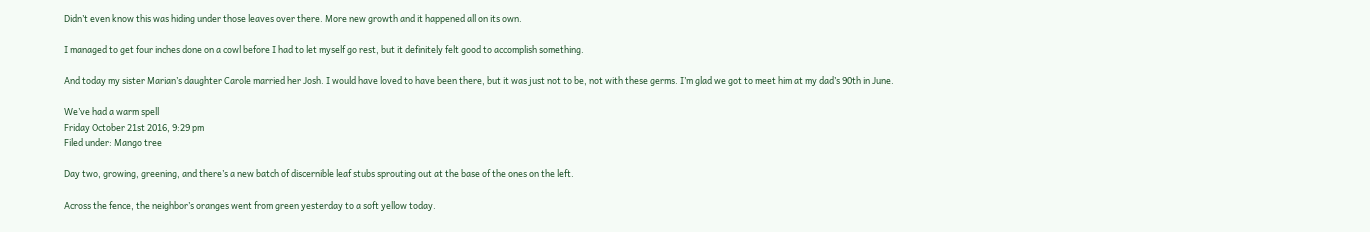Didn’t even know this was hiding under those leaves over there. More new growth and it happened all on its own.

I managed to get four inches done on a cowl before I had to let myself go rest, but it definitely felt good to accomplish something.

And today my sister Marian’s daughter Carole married her Josh. I would have loved to have been there, but it was just not to be, not with these germs. I’m glad we got to meet him at my dad’s 90th in June.

We’ve had a warm spell
Friday October 21st 2016, 9:29 pm
Filed under: Mango tree

Day two, growing, greening, and there’s a new batch of discernible leaf stubs sprouting out at the base of the ones on the left.

Across the fence, the neighbor’s oranges went from green yesterday to a soft yellow today.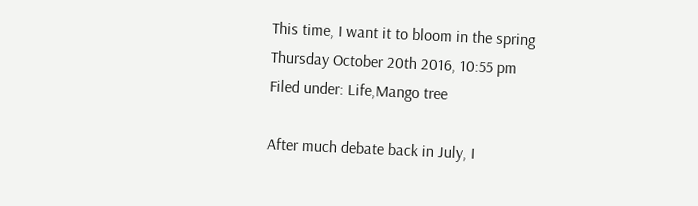This time, I want it to bloom in the spring
Thursday October 20th 2016, 10:55 pm
Filed under: Life,Mango tree

After much debate back in July, I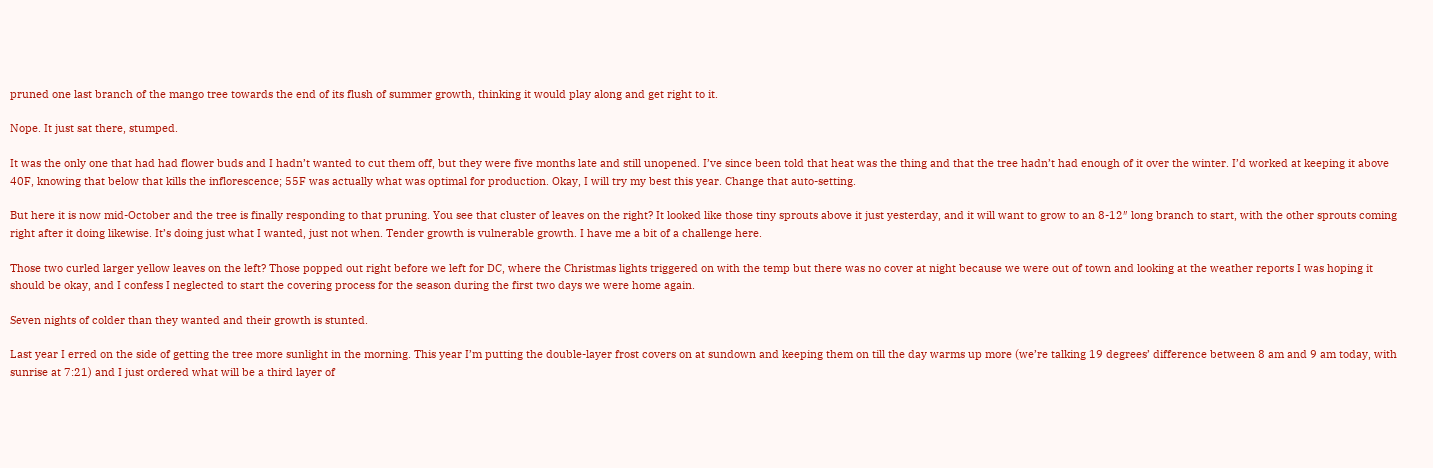pruned one last branch of the mango tree towards the end of its flush of summer growth, thinking it would play along and get right to it.

Nope. It just sat there, stumped.

It was the only one that had had flower buds and I hadn’t wanted to cut them off, but they were five months late and still unopened. I’ve since been told that heat was the thing and that the tree hadn’t had enough of it over the winter. I’d worked at keeping it above 40F, knowing that below that kills the inflorescence; 55F was actually what was optimal for production. Okay, I will try my best this year. Change that auto-setting.

But here it is now mid-October and the tree is finally responding to that pruning. You see that cluster of leaves on the right? It looked like those tiny sprouts above it just yesterday, and it will want to grow to an 8-12″ long branch to start, with the other sprouts coming right after it doing likewise. It’s doing just what I wanted, just not when. Tender growth is vulnerable growth. I have me a bit of a challenge here.

Those two curled larger yellow leaves on the left? Those popped out right before we left for DC, where the Christmas lights triggered on with the temp but there was no cover at night because we were out of town and looking at the weather reports I was hoping it should be okay, and I confess I neglected to start the covering process for the season during the first two days we were home again.

Seven nights of colder than they wanted and their growth is stunted.

Last year I erred on the side of getting the tree more sunlight in the morning. This year I’m putting the double-layer frost covers on at sundown and keeping them on till the day warms up more (we’re talking 19 degrees’ difference between 8 am and 9 am today, with sunrise at 7:21) and I just ordered what will be a third layer of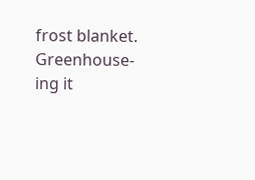frost blanket. Greenhouse-ing it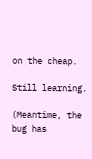on the cheap.

Still learning.

(Meantime, the bug has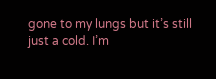gone to my lungs but it’s still just a cold. I’m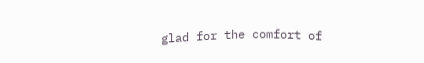glad for the comfort of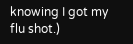knowing I got my flu shot.)